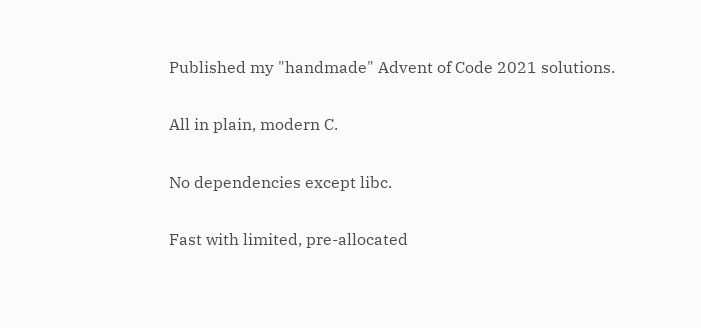Published my "handmade" Advent of Code 2021 solutions.

All in plain, modern C.

No dependencies except libc.

Fast with limited, pre-allocated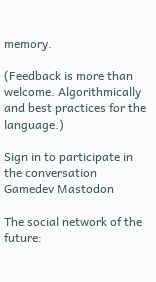memory.

(Feedback is more than welcome. Algorithmically and best practices for the language.)

Sign in to participate in the conversation
Gamedev Mastodon

The social network of the future: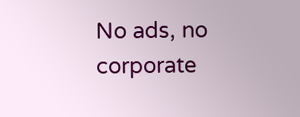No ads, no corporate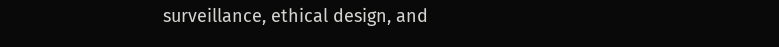surveillance, ethical design, and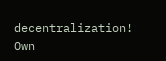decentralization! Own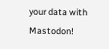your data with Mastodon!